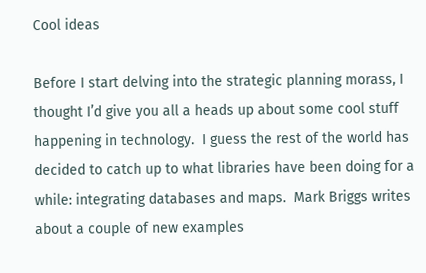Cool ideas

Before I start delving into the strategic planning morass, I thought I’d give you all a heads up about some cool stuff happening in technology.  I guess the rest of the world has decided to catch up to what libraries have been doing for a while: integrating databases and maps.  Mark Briggs writes about a couple of new examples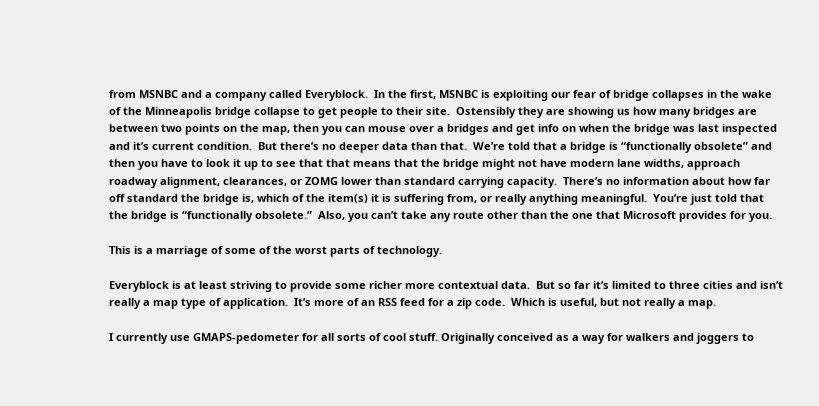from MSNBC and a company called Everyblock.  In the first, MSNBC is exploiting our fear of bridge collapses in the wake of the Minneapolis bridge collapse to get people to their site.  Ostensibly they are showing us how many bridges are between two points on the map, then you can mouse over a bridges and get info on when the bridge was last inspected and it’s current condition.  But there’s no deeper data than that.  We’re told that a bridge is “functionally obsolete” and then you have to look it up to see that that means that the bridge might not have modern lane widths, approach roadway alignment, clearances, or ZOMG lower than standard carrying capacity.  There’s no information about how far off standard the bridge is, which of the item(s) it is suffering from, or really anything meaningful.  You’re just told that the bridge is “functionally obsolete.”  Also, you can’t take any route other than the one that Microsoft provides for you.

This is a marriage of some of the worst parts of technology.

Everyblock is at least striving to provide some richer more contextual data.  But so far it’s limited to three cities and isn’t really a map type of application.  It’s more of an RSS feed for a zip code.  Which is useful, but not really a map.

I currently use GMAPS-pedometer for all sorts of cool stuff. Originally conceived as a way for walkers and joggers to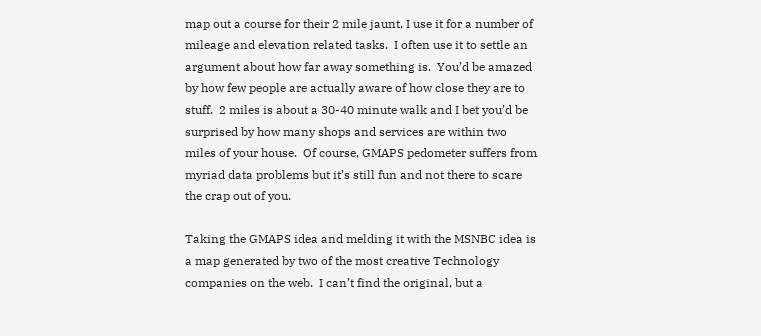map out a course for their 2 mile jaunt, I use it for a number of mileage and elevation related tasks.  I often use it to settle an argument about how far away something is.  You’d be amazed by how few people are actually aware of how close they are to stuff.  2 miles is about a 30-40 minute walk and I bet you’d be surprised by how many shops and services are within two miles of your house.  Of course, GMAPS pedometer suffers from myriad data problems but it’s still fun and not there to scare the crap out of you.

Taking the GMAPS idea and melding it with the MSNBC idea is a map generated by two of the most creative Technology companies on the web.  I can’t find the original, but a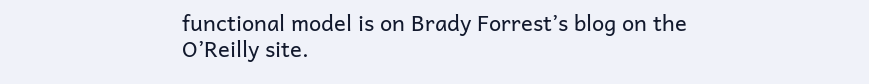functional model is on Brady Forrest’s blog on the O’Reilly site.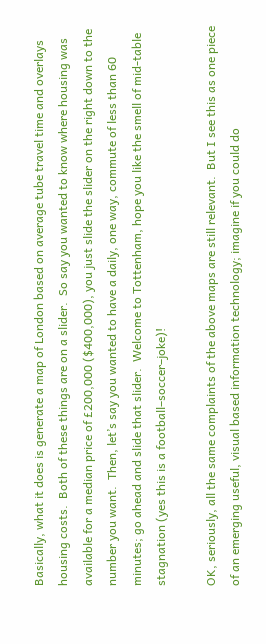Basically, what it does is generate a map of London based on average tube travel time and overlays housing costs.  Both of these things are on a slider.  So say you wanted to know where housing was available for a median price of £200,000 ($400,000), you just slide the slider on the right down to the number you want.  Then, let’s say you wanted to have a daily, one way, commute of less than 60 minutes; go ahead and slide that slider.  Welcome to Tottenham, hope you like the smell of mid-table stagnation (yes this is a football–soccer–joke)!

OK, seriously, all the same complaints of the above maps are still relevant.  But I see this as one piece of an emerging useful, visual based information technology; imagine if you could do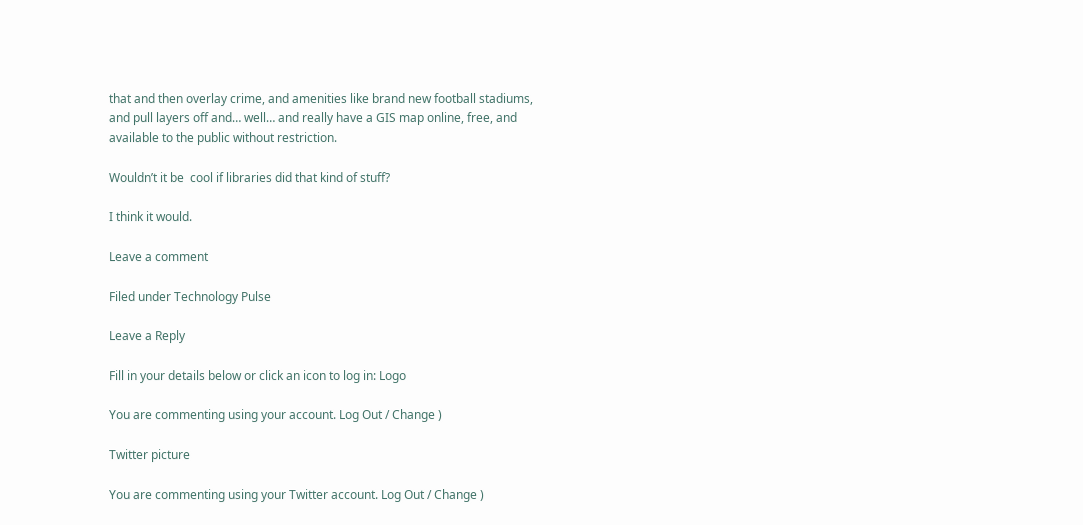that and then overlay crime, and amenities like brand new football stadiums, and pull layers off and… well… and really have a GIS map online, free, and available to the public without restriction.

Wouldn’t it be  cool if libraries did that kind of stuff?

I think it would.

Leave a comment

Filed under Technology Pulse

Leave a Reply

Fill in your details below or click an icon to log in: Logo

You are commenting using your account. Log Out / Change )

Twitter picture

You are commenting using your Twitter account. Log Out / Change )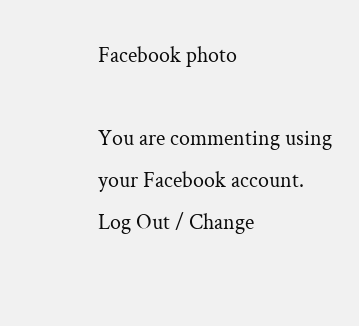Facebook photo

You are commenting using your Facebook account. Log Out / Change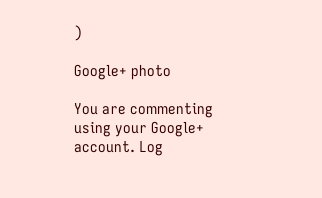)

Google+ photo

You are commenting using your Google+ account. Log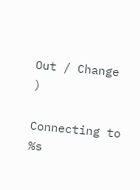Out / Change )

Connecting to %s